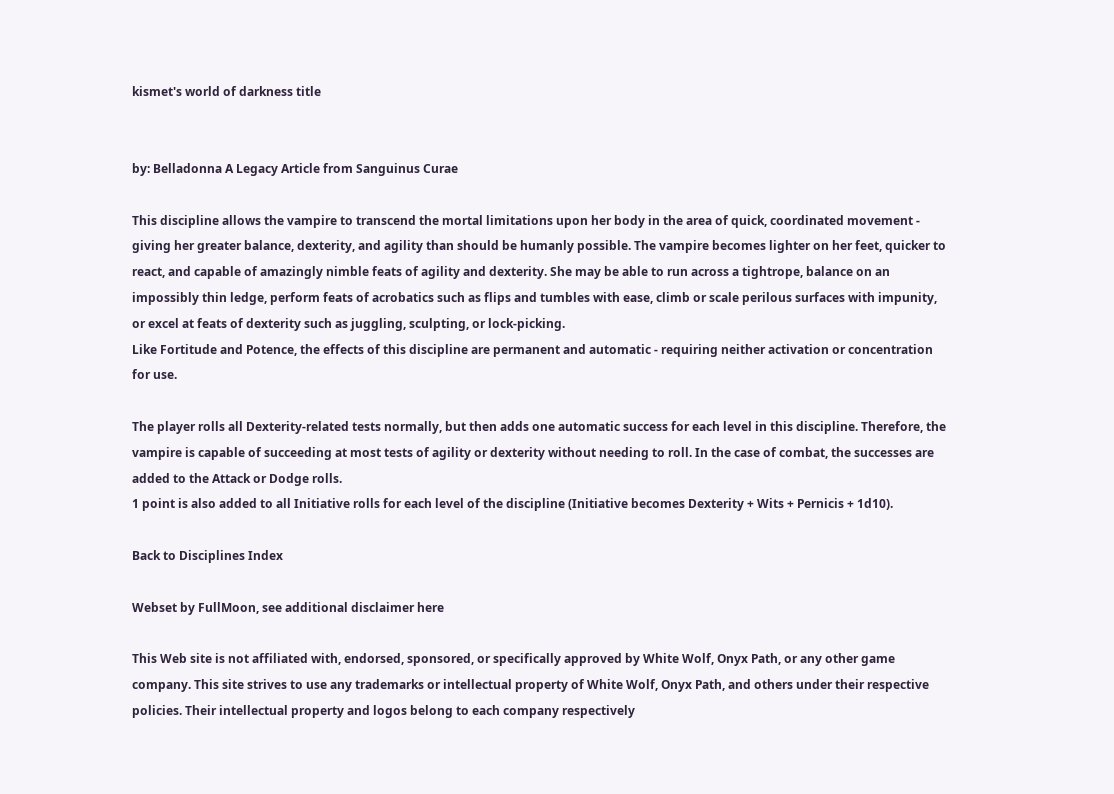kismet's world of darkness title


by: Belladonna A Legacy Article from Sanguinus Curae

This discipline allows the vampire to transcend the mortal limitations upon her body in the area of quick, coordinated movement - giving her greater balance, dexterity, and agility than should be humanly possible. The vampire becomes lighter on her feet, quicker to react, and capable of amazingly nimble feats of agility and dexterity. She may be able to run across a tightrope, balance on an impossibly thin ledge, perform feats of acrobatics such as flips and tumbles with ease, climb or scale perilous surfaces with impunity, or excel at feats of dexterity such as juggling, sculpting, or lock-picking.
Like Fortitude and Potence, the effects of this discipline are permanent and automatic - requiring neither activation or concentration for use.

The player rolls all Dexterity-related tests normally, but then adds one automatic success for each level in this discipline. Therefore, the vampire is capable of succeeding at most tests of agility or dexterity without needing to roll. In the case of combat, the successes are added to the Attack or Dodge rolls.
1 point is also added to all Initiative rolls for each level of the discipline (Initiative becomes Dexterity + Wits + Pernicis + 1d10).

Back to Disciplines Index

Webset by FullMoon, see additional disclaimer here

This Web site is not affiliated with, endorsed, sponsored, or specifically approved by White Wolf, Onyx Path, or any other game company. This site strives to use any trademarks or intellectual property of White Wolf, Onyx Path, and others under their respective policies. Their intellectual property and logos belong to each company respectively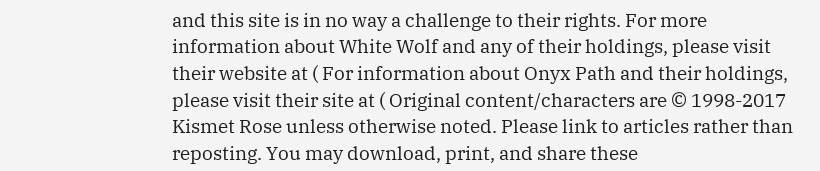and this site is in no way a challenge to their rights. For more information about White Wolf and any of their holdings, please visit their website at ( For information about Onyx Path and their holdings, please visit their site at ( Original content/characters are © 1998-2017 Kismet Rose unless otherwise noted. Please link to articles rather than reposting. You may download, print, and share these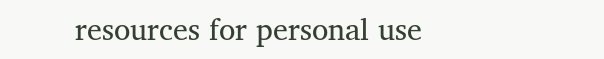resources for personal use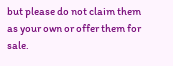but please do not claim them as your own or offer them for sale.